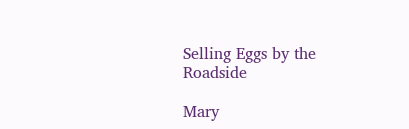Selling Eggs by the Roadside

Mary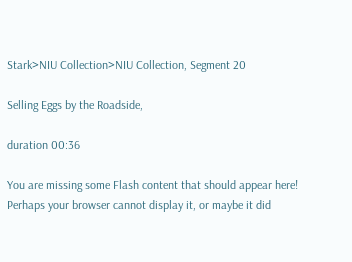Stark>NIU Collection>NIU Collection, Segment 20

Selling Eggs by the Roadside,

duration 00:36

You are missing some Flash content that should appear here! Perhaps your browser cannot display it, or maybe it did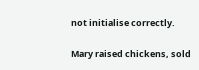not initialise correctly.

Mary raised chickens, sold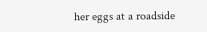her eggs at a roadside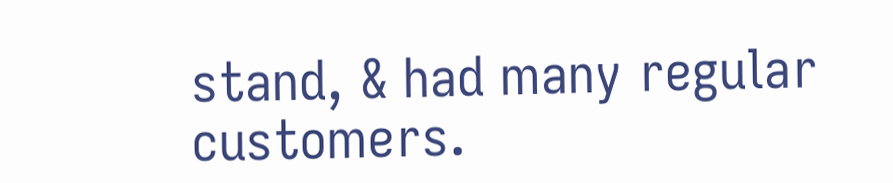stand, & had many regular customers.